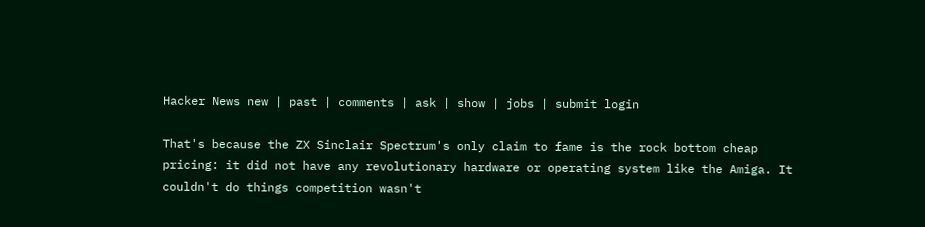Hacker News new | past | comments | ask | show | jobs | submit login

That's because the ZX Sinclair Spectrum's only claim to fame is the rock bottom cheap pricing: it did not have any revolutionary hardware or operating system like the Amiga. It couldn't do things competition wasn't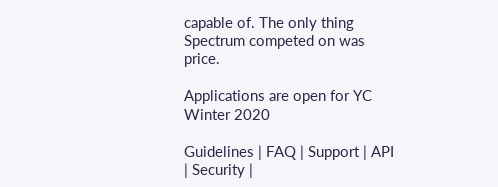capable of. The only thing Spectrum competed on was price.

Applications are open for YC Winter 2020

Guidelines | FAQ | Support | API | Security |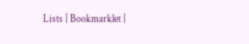Lists | Bookmarklet |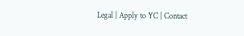Legal | Apply to YC | Contact